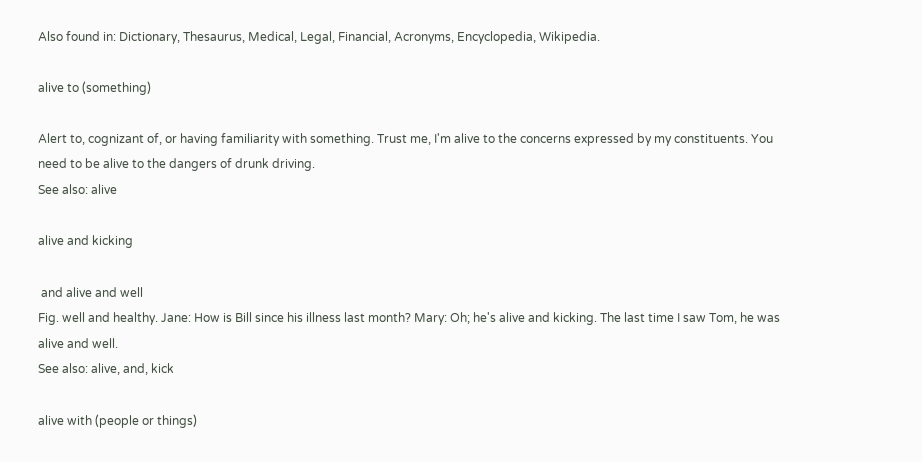Also found in: Dictionary, Thesaurus, Medical, Legal, Financial, Acronyms, Encyclopedia, Wikipedia.

alive to (something)

Alert to, cognizant of, or having familiarity with something. Trust me, I'm alive to the concerns expressed by my constituents. You need to be alive to the dangers of drunk driving.
See also: alive

alive and kicking

 and alive and well
Fig. well and healthy. Jane: How is Bill since his illness last month? Mary: Oh; he's alive and kicking. The last time I saw Tom, he was alive and well.
See also: alive, and, kick

alive with (people or things)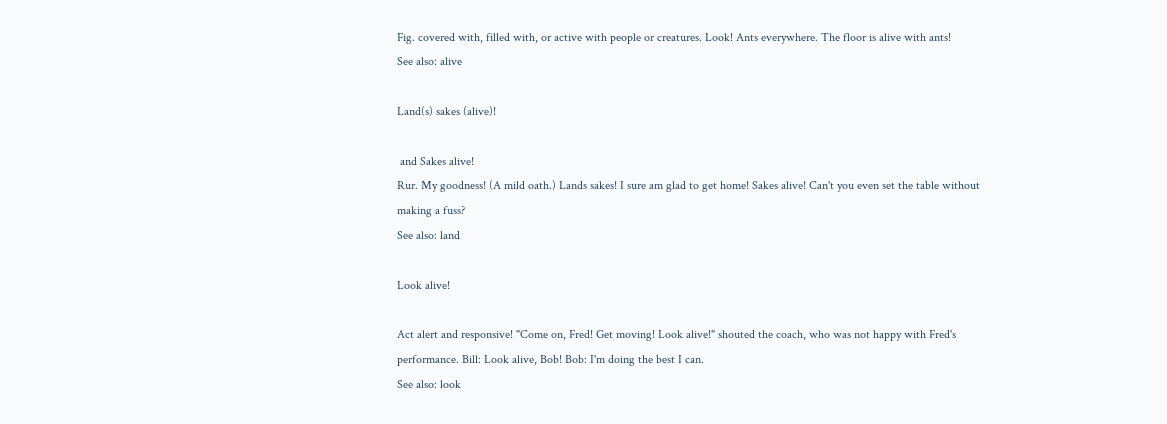Fig. covered with, filled with, or active with people or creatures. Look! Ants everywhere. The floor is alive with ants!
See also: alive

Land(s) sakes (alive)!

 and Sakes alive!
Rur. My goodness! (A mild oath.) Lands sakes! I sure am glad to get home! Sakes alive! Can't you even set the table without making a fuss?
See also: land

Look alive!

Act alert and responsive! "Come on, Fred! Get moving! Look alive!" shouted the coach, who was not happy with Fred's performance. Bill: Look alive, Bob! Bob: I'm doing the best I can.
See also: look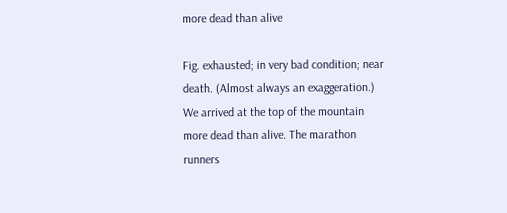more dead than alive

Fig. exhausted; in very bad condition; near death. (Almost always an exaggeration.) We arrived at the top of the mountain more dead than alive. The marathon runners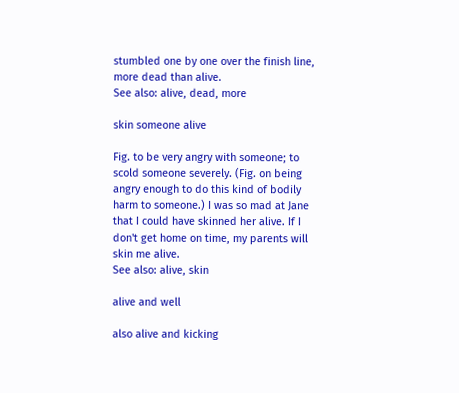stumbled one by one over the finish line, more dead than alive.
See also: alive, dead, more

skin someone alive

Fig. to be very angry with someone; to scold someone severely. (Fig. on being angry enough to do this kind of bodily harm to someone.) I was so mad at Jane that I could have skinned her alive. If I don't get home on time, my parents will skin me alive.
See also: alive, skin

alive and well

also alive and kicking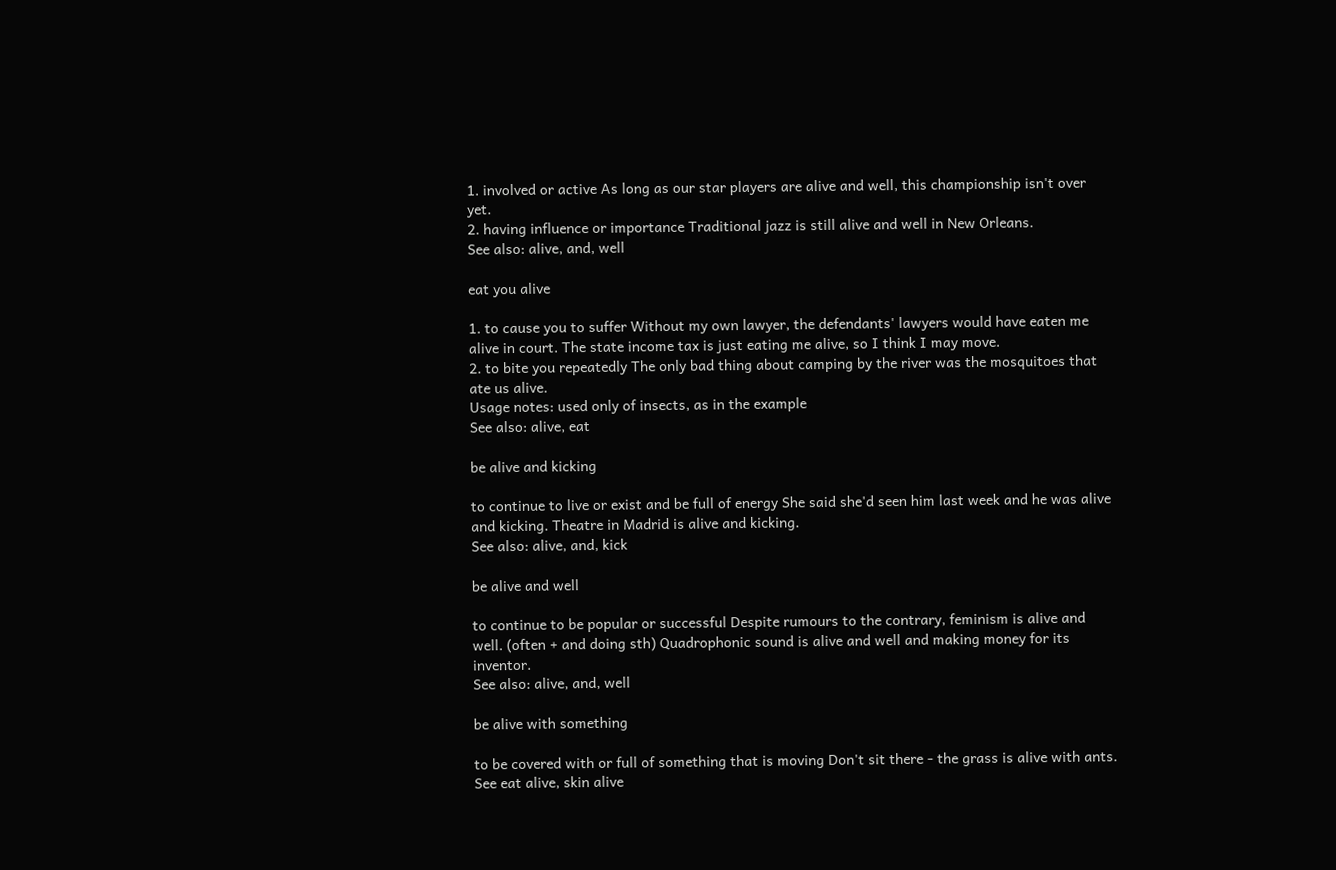1. involved or active As long as our star players are alive and well, this championship isn't over yet.
2. having influence or importance Traditional jazz is still alive and well in New Orleans.
See also: alive, and, well

eat you alive

1. to cause you to suffer Without my own lawyer, the defendants' lawyers would have eaten me alive in court. The state income tax is just eating me alive, so I think I may move.
2. to bite you repeatedly The only bad thing about camping by the river was the mosquitoes that ate us alive.
Usage notes: used only of insects, as in the example
See also: alive, eat

be alive and kicking

to continue to live or exist and be full of energy She said she'd seen him last week and he was alive and kicking. Theatre in Madrid is alive and kicking.
See also: alive, and, kick

be alive and well

to continue to be popular or successful Despite rumours to the contrary, feminism is alive and well. (often + and doing sth) Quadrophonic sound is alive and well and making money for its inventor.
See also: alive, and, well

be alive with something

to be covered with or full of something that is moving Don't sit there - the grass is alive with ants.
See eat alive, skin alive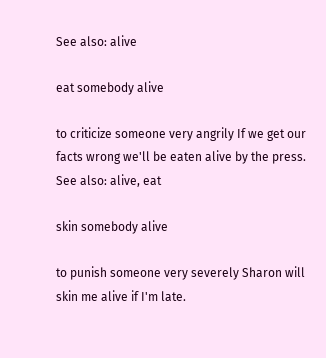See also: alive

eat somebody alive

to criticize someone very angrily If we get our facts wrong we'll be eaten alive by the press.
See also: alive, eat

skin somebody alive

to punish someone very severely Sharon will skin me alive if I'm late.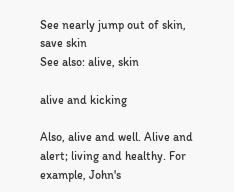See nearly jump out of skin, save skin
See also: alive, skin

alive and kicking

Also, alive and well. Alive and alert; living and healthy. For example, John's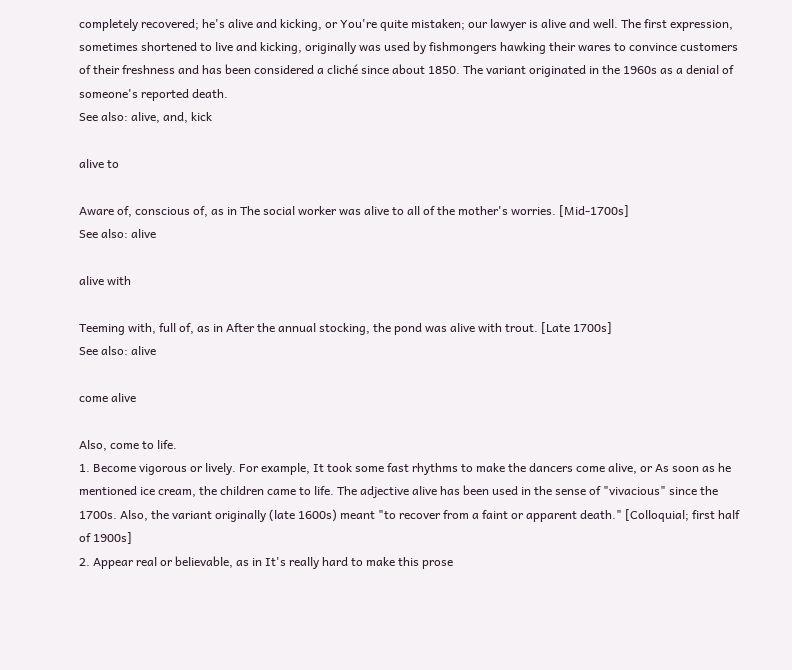completely recovered; he's alive and kicking, or You're quite mistaken; our lawyer is alive and well. The first expression, sometimes shortened to live and kicking, originally was used by fishmongers hawking their wares to convince customers of their freshness and has been considered a cliché since about 1850. The variant originated in the 1960s as a denial of someone's reported death.
See also: alive, and, kick

alive to

Aware of, conscious of, as in The social worker was alive to all of the mother's worries. [Mid-1700s]
See also: alive

alive with

Teeming with, full of, as in After the annual stocking, the pond was alive with trout. [Late 1700s]
See also: alive

come alive

Also, come to life.
1. Become vigorous or lively. For example, It took some fast rhythms to make the dancers come alive, or As soon as he mentioned ice cream, the children came to life. The adjective alive has been used in the sense of "vivacious" since the 1700s. Also, the variant originally (late 1600s) meant "to recover from a faint or apparent death." [Colloquial; first half of 1900s]
2. Appear real or believable, as in It's really hard to make this prose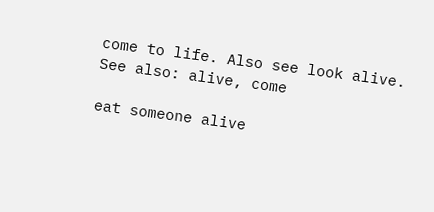come to life. Also see look alive.
See also: alive, come

eat someone alive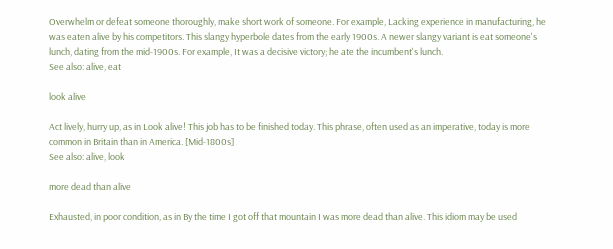Overwhelm or defeat someone thoroughly, make short work of someone. For example, Lacking experience in manufacturing, he was eaten alive by his competitors. This slangy hyperbole dates from the early 1900s. A newer slangy variant is eat someone's lunch, dating from the mid-1900s. For example, It was a decisive victory; he ate the incumbent's lunch.
See also: alive, eat

look alive

Act lively, hurry up, as in Look alive! This job has to be finished today. This phrase, often used as an imperative, today is more common in Britain than in America. [Mid-1800s]
See also: alive, look

more dead than alive

Exhausted, in poor condition, as in By the time I got off that mountain I was more dead than alive. This idiom may be used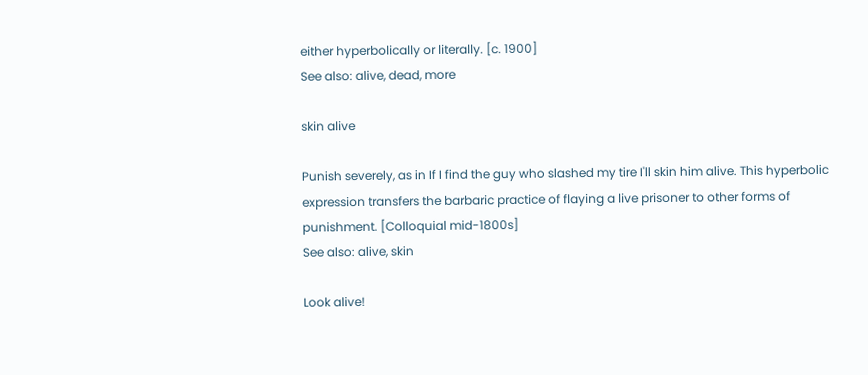either hyperbolically or literally. [c. 1900]
See also: alive, dead, more

skin alive

Punish severely, as in If I find the guy who slashed my tire I'll skin him alive. This hyperbolic expression transfers the barbaric practice of flaying a live prisoner to other forms of punishment. [Colloquial mid-1800s]
See also: alive, skin

Look alive!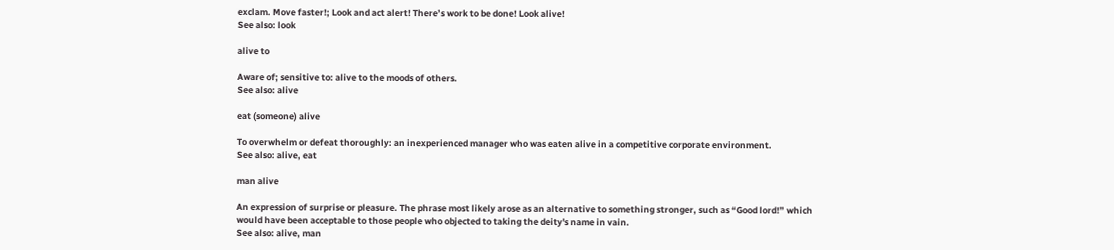exclam. Move faster!; Look and act alert! There’s work to be done! Look alive!
See also: look

alive to

Aware of; sensitive to: alive to the moods of others.
See also: alive

eat (someone) alive

To overwhelm or defeat thoroughly: an inexperienced manager who was eaten alive in a competitive corporate environment.
See also: alive, eat

man alive

An expression of surprise or pleasure. The phrase most likely arose as an alternative to something stronger, such as “Good lord!” which would have been acceptable to those people who objected to taking the deity's name in vain.
See also: alive, man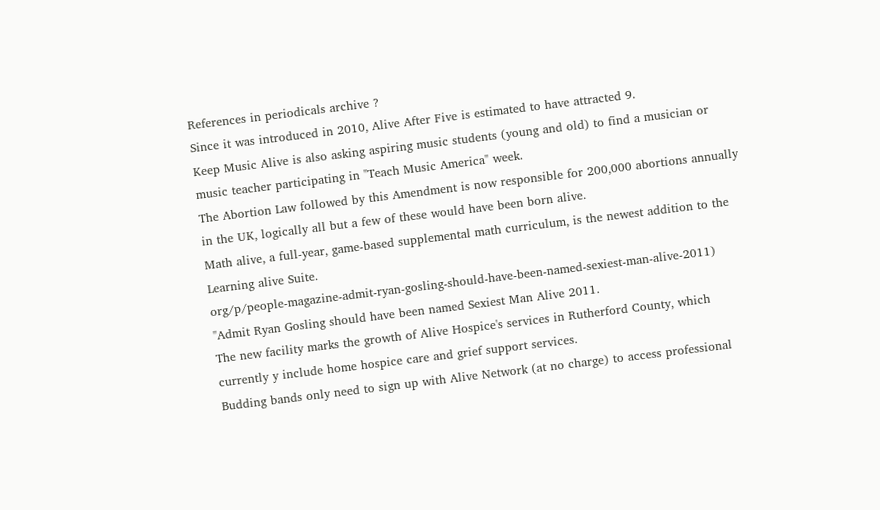References in periodicals archive ?
Since it was introduced in 2010, Alive After Five is estimated to have attracted 9.
Keep Music Alive is also asking aspiring music students (young and old) to find a musician or music teacher participating in "Teach Music America" week.
The Abortion Law followed by this Amendment is now responsible for 200,000 abortions annually in the UK, logically all but a few of these would have been born alive.
Math alive, a full-year, game-based supplemental math curriculum, is the newest addition to the Learning alive Suite.
org/p/people-magazine-admit-ryan-gosling-should-have-been-named-sexiest-man-alive-2011) "Admit Ryan Gosling should have been named Sexiest Man Alive 2011.
The new facility marks the growth of Alive Hospice's services in Rutherford County, which currently y include home hospice care and grief support services.
Budding bands only need to sign up with Alive Network (at no charge) to access professional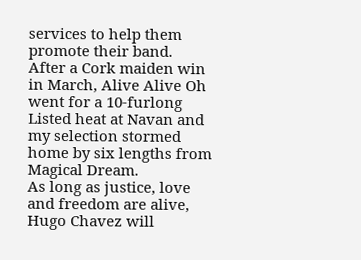services to help them promote their band.
After a Cork maiden win in March, Alive Alive Oh went for a 10-furlong Listed heat at Navan and my selection stormed home by six lengths from Magical Dream.
As long as justice, love and freedom are alive, Hugo Chavez will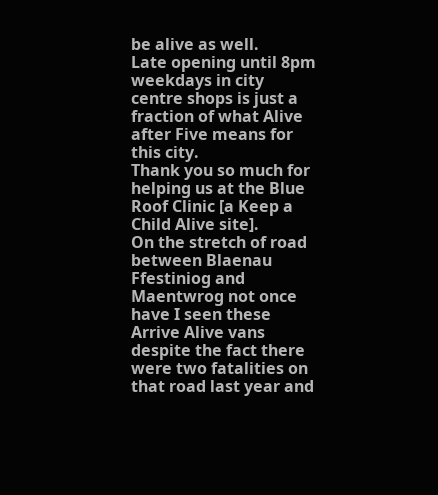be alive as well.
Late opening until 8pm weekdays in city centre shops is just a fraction of what Alive after Five means for this city.
Thank you so much for helping us at the Blue Roof Clinic [a Keep a Child Alive site].
On the stretch of road between Blaenau Ffestiniog and Maentwrog not once have I seen these Arrive Alive vans despite the fact there were two fatalities on that road last year and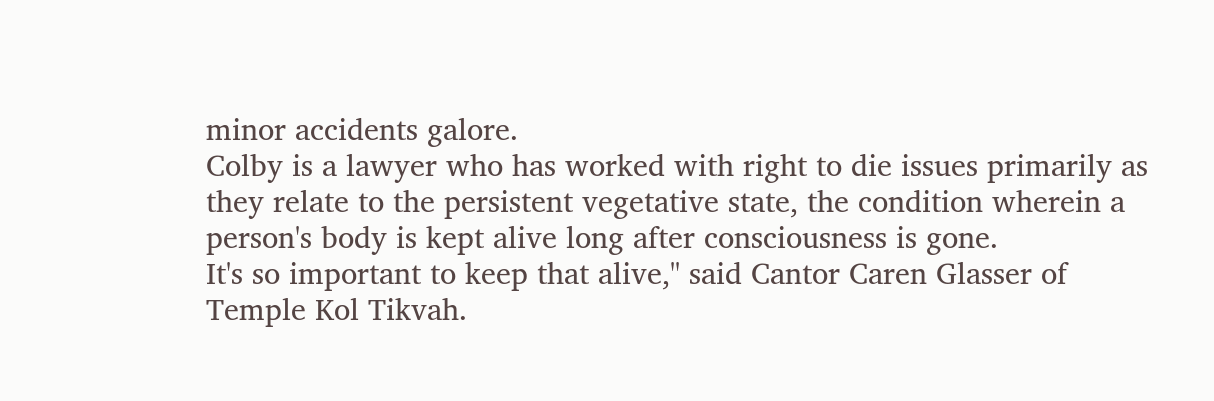minor accidents galore.
Colby is a lawyer who has worked with right to die issues primarily as they relate to the persistent vegetative state, the condition wherein a person's body is kept alive long after consciousness is gone.
It's so important to keep that alive,'' said Cantor Caren Glasser of Temple Kol Tikvah.